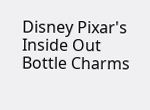Disney Pixar's Inside Out Bottle Charms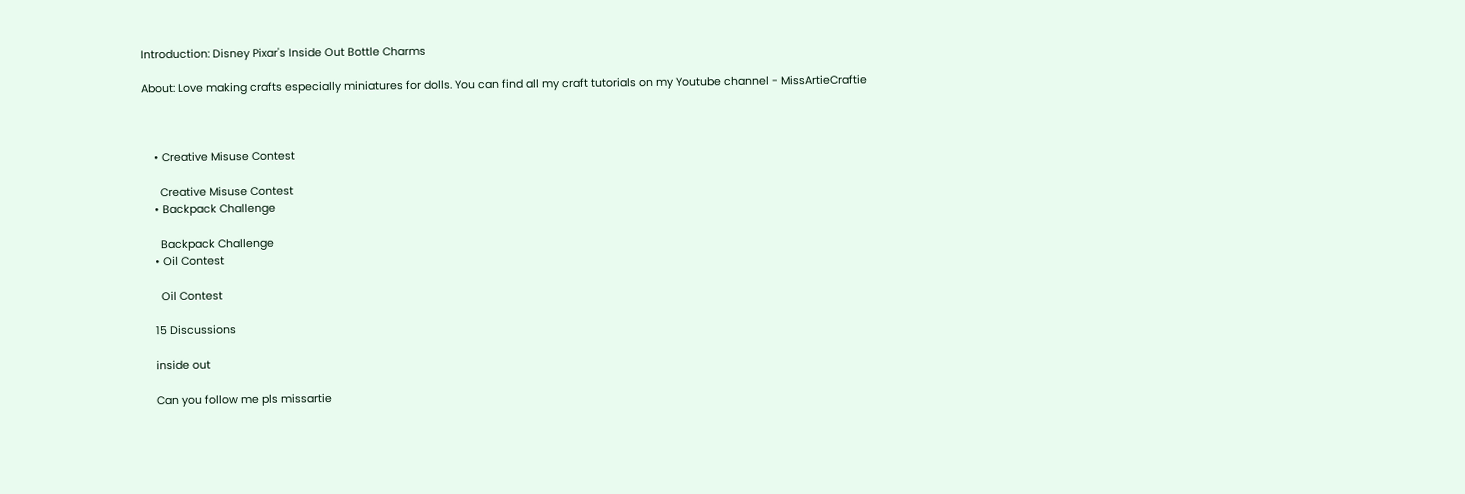Introduction: Disney Pixar's Inside Out Bottle Charms

About: Love making crafts especially miniatures for dolls. You can find all my craft tutorials on my Youtube channel - MissArtieCraftie



    • Creative Misuse Contest

      Creative Misuse Contest
    • Backpack Challenge

      Backpack Challenge
    • Oil Contest

      Oil Contest

    15 Discussions

    inside out

    Can you follow me pls missartie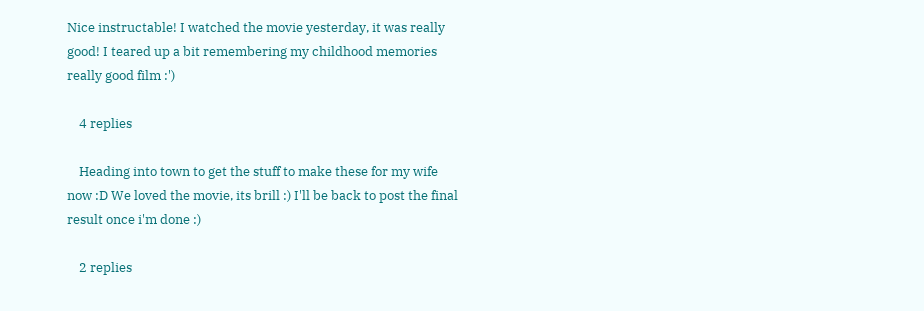Nice instructable! I watched the movie yesterday, it was really good! I teared up a bit remembering my childhood memories really good film :')

    4 replies

    Heading into town to get the stuff to make these for my wife now :D We loved the movie, its brill :) I'll be back to post the final result once i'm done :)

    2 replies